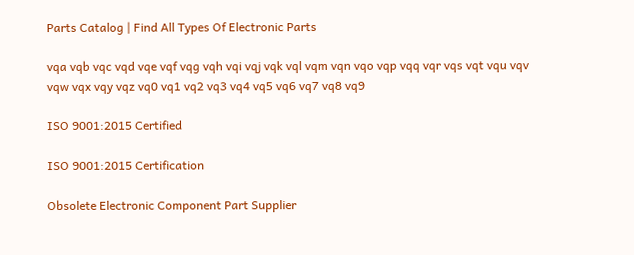Parts Catalog | Find All Types Of Electronic Parts

vqa vqb vqc vqd vqe vqf vqg vqh vqi vqj vqk vql vqm vqn vqo vqp vqq vqr vqs vqt vqu vqv vqw vqx vqy vqz vq0 vq1 vq2 vq3 vq4 vq5 vq6 vq7 vq8 vq9

ISO 9001:2015 Certified

ISO 9001:2015 Certification

Obsolete Electronic Component Part Supplier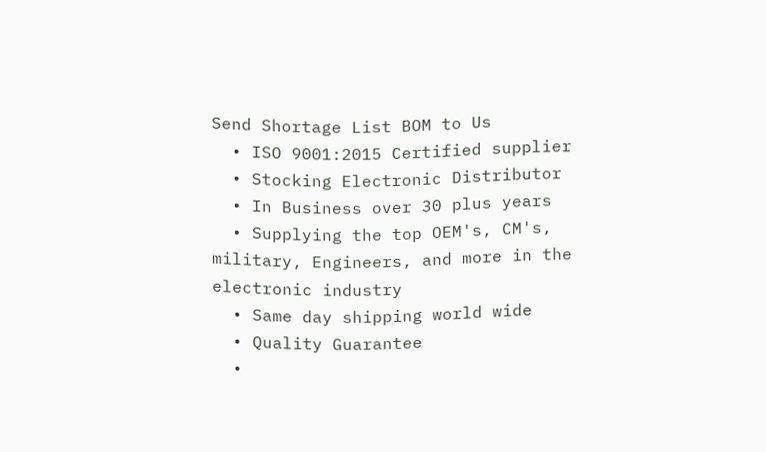Send Shortage List BOM to Us
  • ISO 9001:2015 Certified supplier
  • Stocking Electronic Distributor
  • In Business over 30 plus years
  • Supplying the top OEM's, CM's, military, Engineers, and more in the electronic industry
  • Same day shipping world wide
  • Quality Guarantee
  •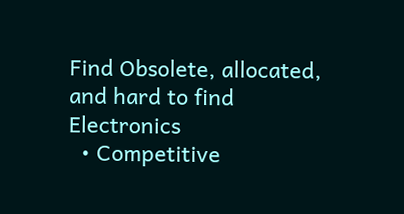Find Obsolete, allocated, and hard to find Electronics
  • Competitive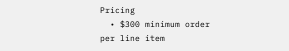Pricing
  • $300 minimum order per line item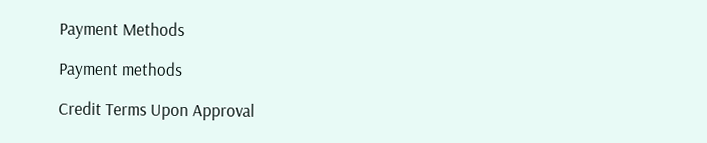Payment Methods

Payment methods

Credit Terms Upon Approval